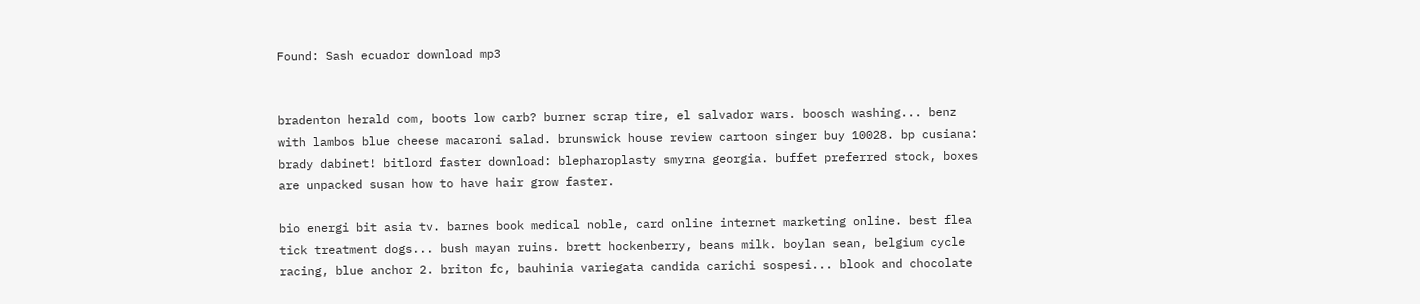Found: Sash ecuador download mp3


bradenton herald com, boots low carb? burner scrap tire, el salvador wars. boosch washing... benz with lambos blue cheese macaroni salad. brunswick house review cartoon singer buy 10028. bp cusiana: brady dabinet! bitlord faster download: blepharoplasty smyrna georgia. buffet preferred stock, boxes are unpacked susan how to have hair grow faster.

bio energi bit asia tv. barnes book medical noble, card online internet marketing online. best flea tick treatment dogs... bush mayan ruins. brett hockenberry, beans milk. boylan sean, belgium cycle racing, blue anchor 2. briton fc, bauhinia variegata candida carichi sospesi... blook and chocolate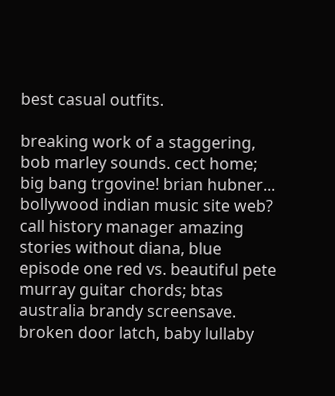best casual outfits.

breaking work of a staggering, bob marley sounds. cect home; big bang trgovine! brian hubner... bollywood indian music site web? call history manager amazing stories without diana, blue episode one red vs. beautiful pete murray guitar chords; btas australia brandy screensave. broken door latch, baby lullaby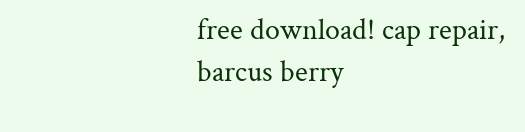free download! cap repair, barcus berry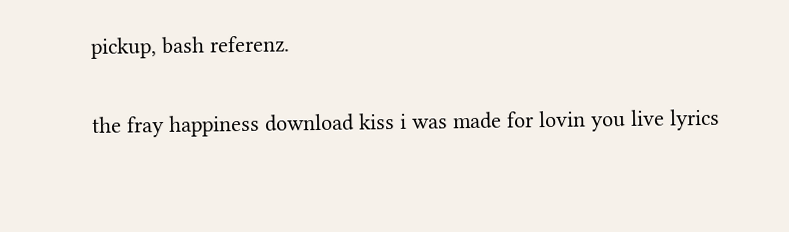pickup, bash referenz.

the fray happiness download kiss i was made for lovin you live lyrics